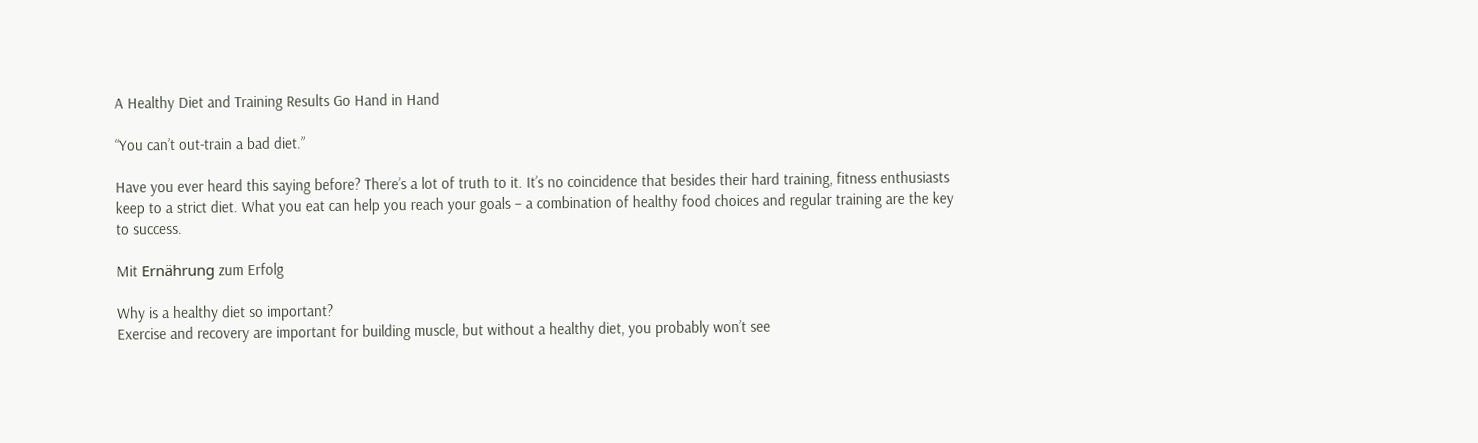A Healthy Diet and Training Results Go Hand in Hand

“You can’t out-train a bad diet.”

Have you ever heard this saying before? There’s a lot of truth to it. It’s no coincidence that besides their hard training, fitness enthusiasts keep to a strict diet. What you eat can help you reach your goals – a combination of healthy food choices and regular training are the key to success.

Mit Ernährung zum Erfolg

Why is a healthy diet so important?
Exercise and recovery are important for building muscle, but without a healthy diet, you probably won’t see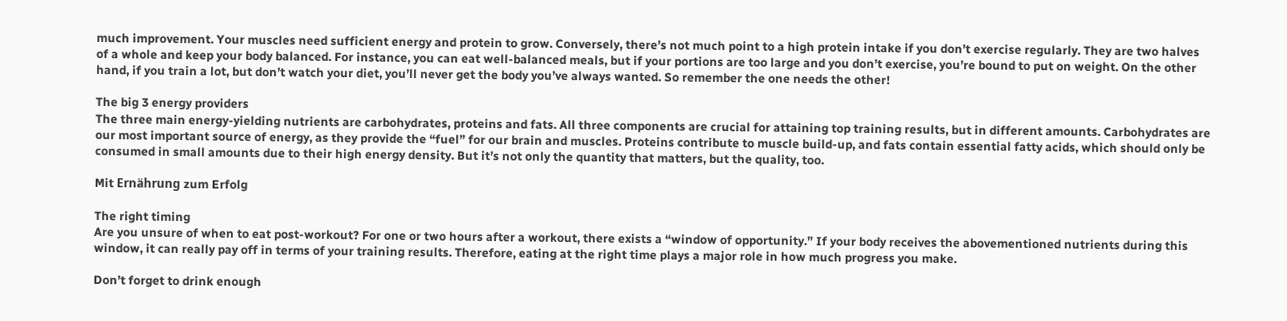much improvement. Your muscles need sufficient energy and protein to grow. Conversely, there’s not much point to a high protein intake if you don’t exercise regularly. They are two halves of a whole and keep your body balanced. For instance, you can eat well-balanced meals, but if your portions are too large and you don’t exercise, you’re bound to put on weight. On the other hand, if you train a lot, but don’t watch your diet, you’ll never get the body you’ve always wanted. So remember the one needs the other!

The big 3 energy providers
The three main energy-yielding nutrients are carbohydrates, proteins and fats. All three components are crucial for attaining top training results, but in different amounts. Carbohydrates are our most important source of energy, as they provide the “fuel” for our brain and muscles. Proteins contribute to muscle build-up, and fats contain essential fatty acids, which should only be consumed in small amounts due to their high energy density. But it’s not only the quantity that matters, but the quality, too.

Mit Ernährung zum Erfolg

The right timing
Are you unsure of when to eat post-workout? For one or two hours after a workout, there exists a “window of opportunity.” If your body receives the abovementioned nutrients during this window, it can really pay off in terms of your training results. Therefore, eating at the right time plays a major role in how much progress you make.

Don’t forget to drink enough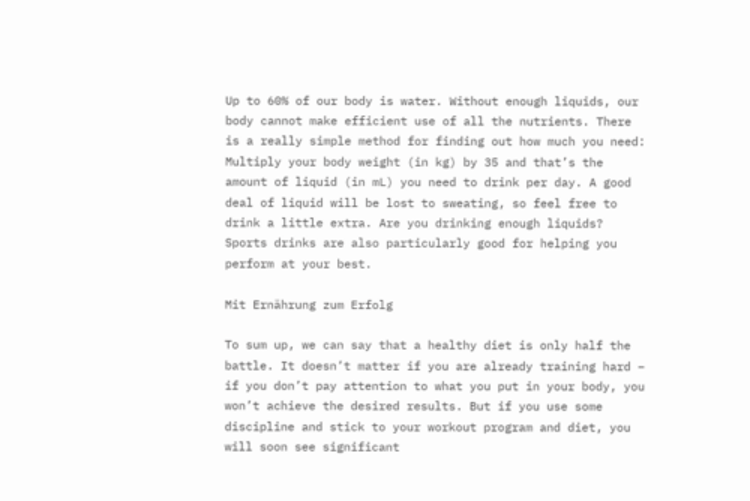Up to 60% of our body is water. Without enough liquids, our body cannot make efficient use of all the nutrients. There is a really simple method for finding out how much you need: Multiply your body weight (in kg) by 35 and that’s the amount of liquid (in mL) you need to drink per day. A good deal of liquid will be lost to sweating, so feel free to drink a little extra. Are you drinking enough liquids? Sports drinks are also particularly good for helping you perform at your best.

Mit Ernährung zum Erfolg

To sum up, we can say that a healthy diet is only half the battle. It doesn’t matter if you are already training hard – if you don’t pay attention to what you put in your body, you won’t achieve the desired results. But if you use some discipline and stick to your workout program and diet, you will soon see significant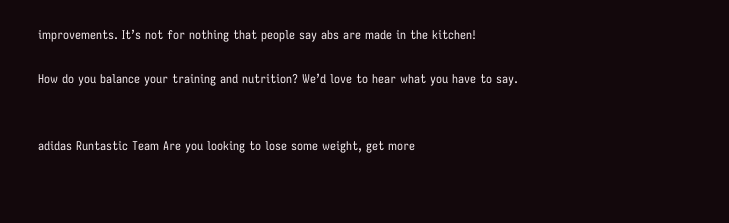improvements. It’s not for nothing that people say abs are made in the kitchen!

How do you balance your training and nutrition? We’d love to hear what you have to say.


adidas Runtastic Team Are you looking to lose some weight, get more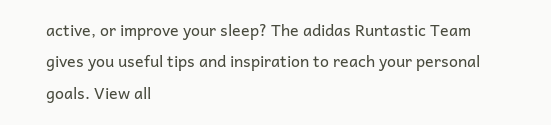active, or improve your sleep? The adidas Runtastic Team gives you useful tips and inspiration to reach your personal goals. View all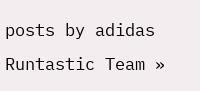posts by adidas Runtastic Team »